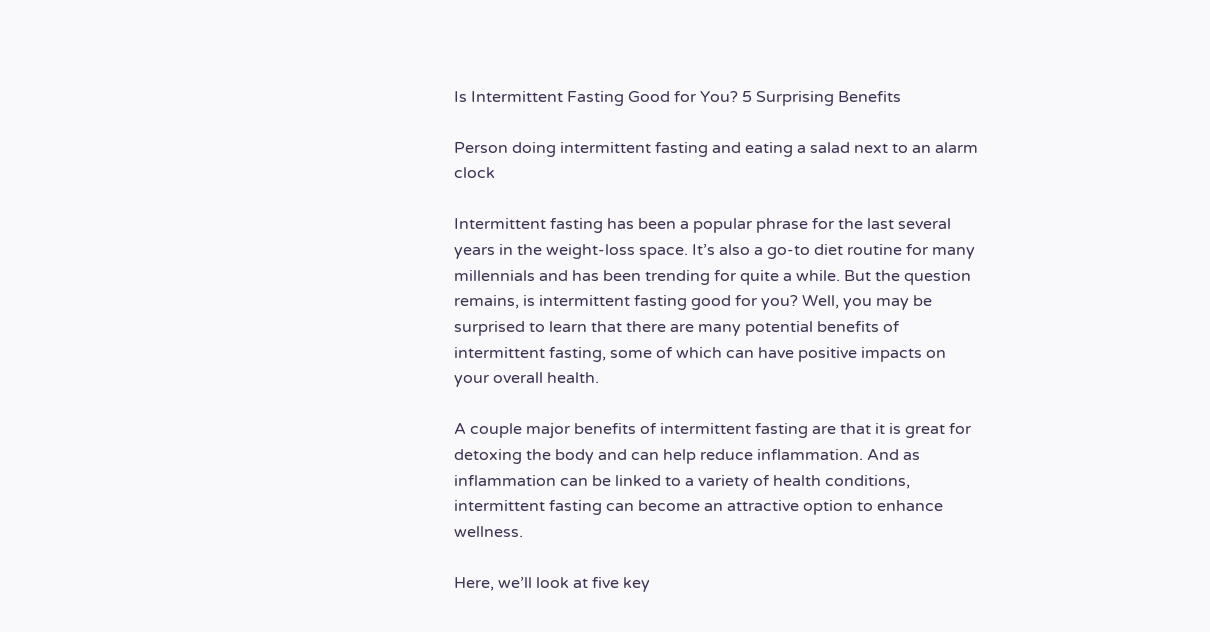Is Intermittent Fasting Good for You? 5 Surprising Benefits

Person doing intermittent fasting and eating a salad next to an alarm clock

Intermittent fasting has been a popular phrase for the last several years in the weight-loss space. It’s also a go-to diet routine for many millennials and has been trending for quite a while. But the question remains, is intermittent fasting good for you? Well, you may be surprised to learn that there are many potential benefits of intermittent fasting, some of which can have positive impacts on your overall health.

A couple major benefits of intermittent fasting are that it is great for detoxing the body and can help reduce inflammation. And as inflammation can be linked to a variety of health conditions, intermittent fasting can become an attractive option to enhance wellness.

Here, we’ll look at five key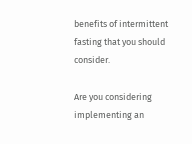benefits of intermittent fasting that you should consider.

Are you considering implementing an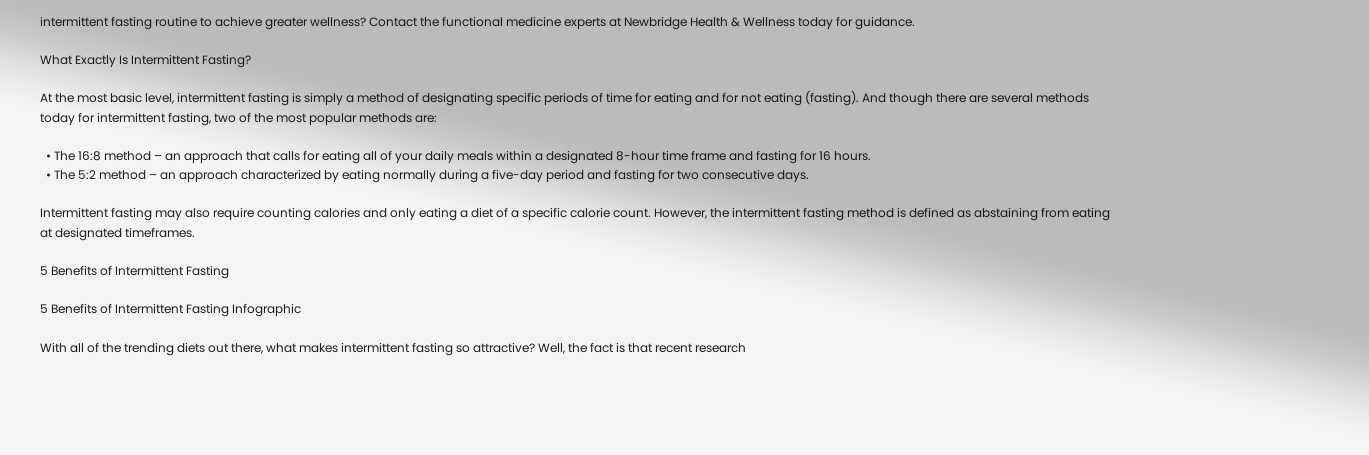intermittent fasting routine to achieve greater wellness? Contact the functional medicine experts at Newbridge Health & Wellness today for guidance.

What Exactly Is Intermittent Fasting?

At the most basic level, intermittent fasting is simply a method of designating specific periods of time for eating and for not eating (fasting). And though there are several methods today for intermittent fasting, two of the most popular methods are:

  • The 16:8 method – an approach that calls for eating all of your daily meals within a designated 8-hour time frame and fasting for 16 hours.
  • The 5:2 method – an approach characterized by eating normally during a five-day period and fasting for two consecutive days.

Intermittent fasting may also require counting calories and only eating a diet of a specific calorie count. However, the intermittent fasting method is defined as abstaining from eating at designated timeframes.

5 Benefits of Intermittent Fasting

5 Benefits of Intermittent Fasting Infographic

With all of the trending diets out there, what makes intermittent fasting so attractive? Well, the fact is that recent research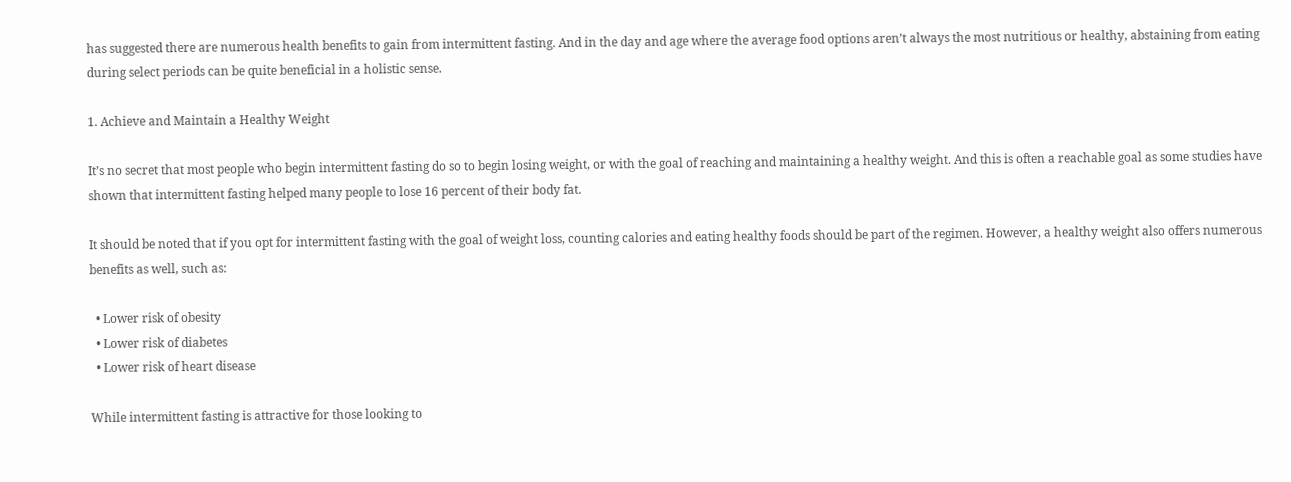has suggested there are numerous health benefits to gain from intermittent fasting. And in the day and age where the average food options aren’t always the most nutritious or healthy, abstaining from eating during select periods can be quite beneficial in a holistic sense.

1. Achieve and Maintain a Healthy Weight

It’s no secret that most people who begin intermittent fasting do so to begin losing weight, or with the goal of reaching and maintaining a healthy weight. And this is often a reachable goal as some studies have shown that intermittent fasting helped many people to lose 16 percent of their body fat.

It should be noted that if you opt for intermittent fasting with the goal of weight loss, counting calories and eating healthy foods should be part of the regimen. However, a healthy weight also offers numerous benefits as well, such as:

  • Lower risk of obesity
  • Lower risk of diabetes
  • Lower risk of heart disease

While intermittent fasting is attractive for those looking to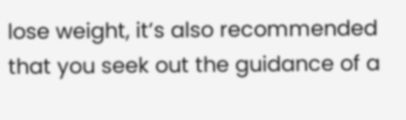lose weight, it’s also recommended that you seek out the guidance of a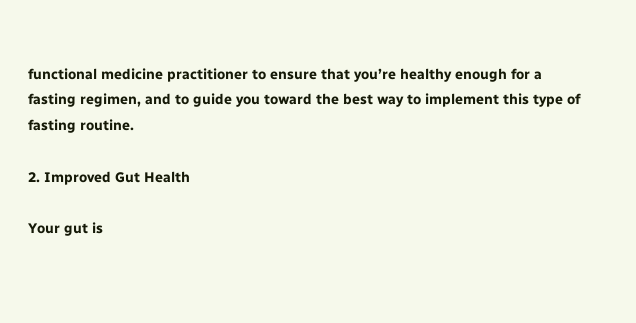functional medicine practitioner to ensure that you’re healthy enough for a fasting regimen, and to guide you toward the best way to implement this type of fasting routine.

2. Improved Gut Health

Your gut is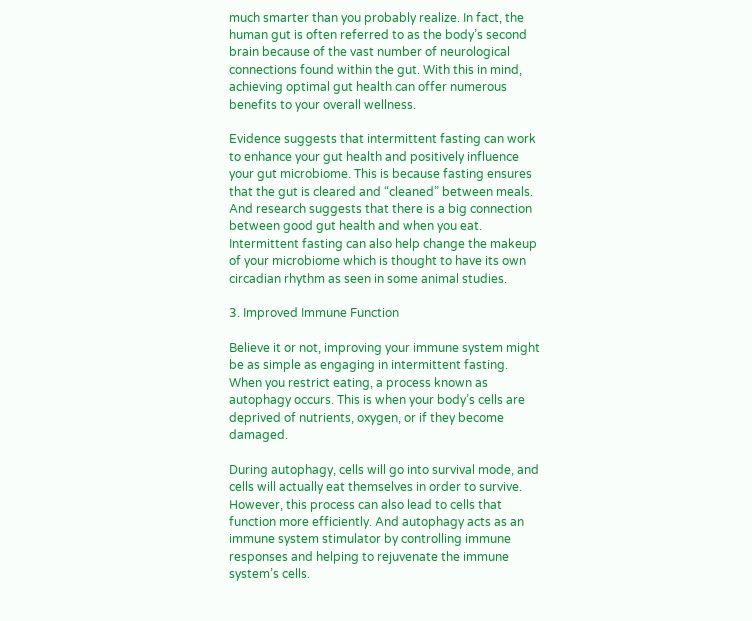much smarter than you probably realize. In fact, the human gut is often referred to as the body’s second brain because of the vast number of neurological connections found within the gut. With this in mind, achieving optimal gut health can offer numerous benefits to your overall wellness.

Evidence suggests that intermittent fasting can work to enhance your gut health and positively influence your gut microbiome. This is because fasting ensures that the gut is cleared and “cleaned” between meals. And research suggests that there is a big connection between good gut health and when you eat. Intermittent fasting can also help change the makeup of your microbiome which is thought to have its own circadian rhythm as seen in some animal studies.

3. Improved Immune Function

Believe it or not, improving your immune system might be as simple as engaging in intermittent fasting. When you restrict eating, a process known as autophagy occurs. This is when your body’s cells are deprived of nutrients, oxygen, or if they become damaged.

During autophagy, cells will go into survival mode, and cells will actually eat themselves in order to survive. However, this process can also lead to cells that function more efficiently. And autophagy acts as an immune system stimulator by controlling immune responses and helping to rejuvenate the immune system’s cells.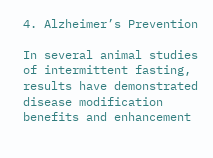4. Alzheimer’s Prevention

In several animal studies of intermittent fasting, results have demonstrated disease modification benefits and enhancement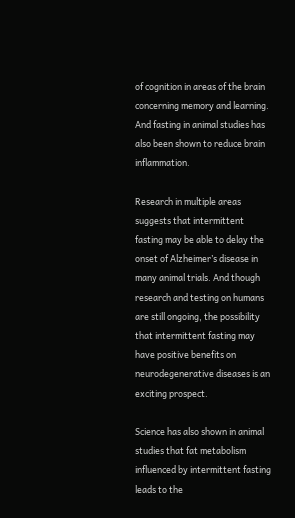of cognition in areas of the brain concerning memory and learning. And fasting in animal studies has also been shown to reduce brain inflammation.

Research in multiple areas suggests that intermittent fasting may be able to delay the onset of Alzheimer’s disease in many animal trials. And though research and testing on humans are still ongoing, the possibility that intermittent fasting may have positive benefits on neurodegenerative diseases is an exciting prospect.

Science has also shown in animal studies that fat metabolism influenced by intermittent fasting leads to the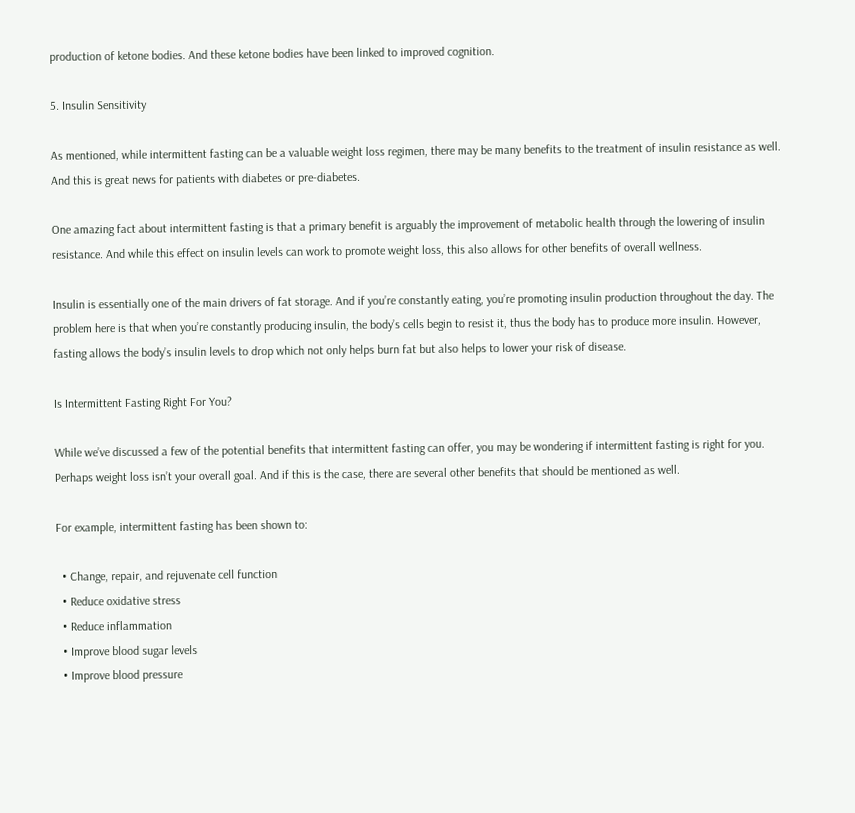production of ketone bodies. And these ketone bodies have been linked to improved cognition.

5. Insulin Sensitivity

As mentioned, while intermittent fasting can be a valuable weight loss regimen, there may be many benefits to the treatment of insulin resistance as well. And this is great news for patients with diabetes or pre-diabetes.

One amazing fact about intermittent fasting is that a primary benefit is arguably the improvement of metabolic health through the lowering of insulin resistance. And while this effect on insulin levels can work to promote weight loss, this also allows for other benefits of overall wellness.

Insulin is essentially one of the main drivers of fat storage. And if you’re constantly eating, you’re promoting insulin production throughout the day. The problem here is that when you’re constantly producing insulin, the body’s cells begin to resist it, thus the body has to produce more insulin. However, fasting allows the body’s insulin levels to drop which not only helps burn fat but also helps to lower your risk of disease.

Is Intermittent Fasting Right For You?

While we’ve discussed a few of the potential benefits that intermittent fasting can offer, you may be wondering if intermittent fasting is right for you. Perhaps weight loss isn’t your overall goal. And if this is the case, there are several other benefits that should be mentioned as well.

For example, intermittent fasting has been shown to:

  • Change, repair, and rejuvenate cell function
  • Reduce oxidative stress
  • Reduce inflammation
  • Improve blood sugar levels
  • Improve blood pressure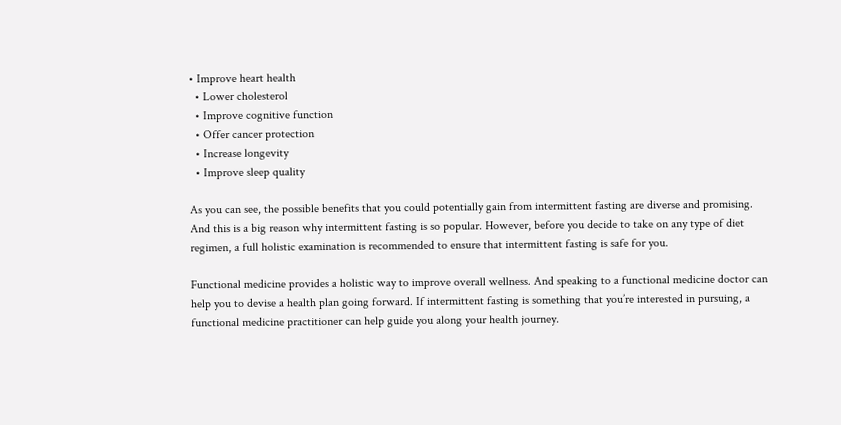• Improve heart health
  • Lower cholesterol
  • Improve cognitive function
  • Offer cancer protection
  • Increase longevity
  • Improve sleep quality

As you can see, the possible benefits that you could potentially gain from intermittent fasting are diverse and promising. And this is a big reason why intermittent fasting is so popular. However, before you decide to take on any type of diet regimen, a full holistic examination is recommended to ensure that intermittent fasting is safe for you.

Functional medicine provides a holistic way to improve overall wellness. And speaking to a functional medicine doctor can help you to devise a health plan going forward. If intermittent fasting is something that you’re interested in pursuing, a functional medicine practitioner can help guide you along your health journey.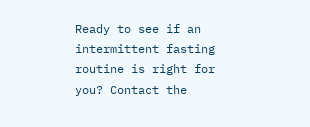Ready to see if an intermittent fasting routine is right for you? Contact the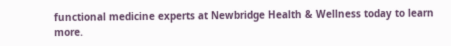functional medicine experts at Newbridge Health & Wellness today to learn more.